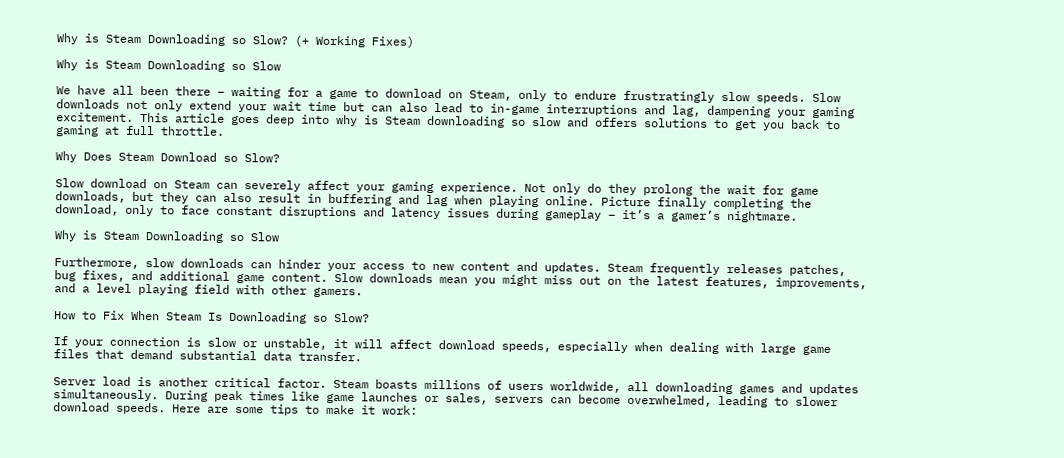Why is Steam Downloading so Slow? (+ Working Fixes)

Why is Steam Downloading so Slow

We have all been there – waiting for a game to download on Steam, only to endure frustratingly slow speeds. Slow downloads not only extend your wait time but can also lead to in-game interruptions and lag, dampening your gaming excitement. This article goes deep into why is Steam downloading so slow and offers solutions to get you back to gaming at full throttle.

Why Does Steam Download so Slow?

Slow download on Steam can severely affect your gaming experience. Not only do they prolong the wait for game downloads, but they can also result in buffering and lag when playing online. Picture finally completing the download, only to face constant disruptions and latency issues during gameplay – it’s a gamer’s nightmare.

Why is Steam Downloading so Slow

Furthermore, slow downloads can hinder your access to new content and updates. Steam frequently releases patches, bug fixes, and additional game content. Slow downloads mean you might miss out on the latest features, improvements, and a level playing field with other gamers.

How to Fix When Steam Is Downloading so Slow?

If your connection is slow or unstable, it will affect download speeds, especially when dealing with large game files that demand substantial data transfer.

Server load is another critical factor. Steam boasts millions of users worldwide, all downloading games and updates simultaneously. During peak times like game launches or sales, servers can become overwhelmed, leading to slower download speeds. Here are some tips to make it work: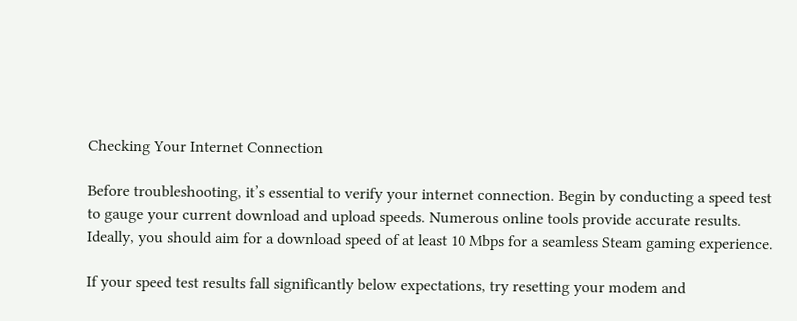Checking Your Internet Connection

Before troubleshooting, it’s essential to verify your internet connection. Begin by conducting a speed test to gauge your current download and upload speeds. Numerous online tools provide accurate results. Ideally, you should aim for a download speed of at least 10 Mbps for a seamless Steam gaming experience.

If your speed test results fall significantly below expectations, try resetting your modem and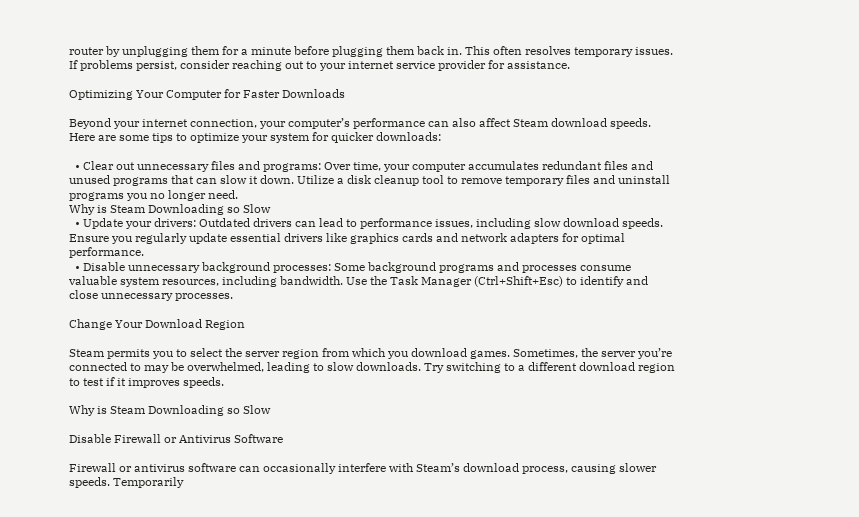router by unplugging them for a minute before plugging them back in. This often resolves temporary issues. If problems persist, consider reaching out to your internet service provider for assistance.

Optimizing Your Computer for Faster Downloads

Beyond your internet connection, your computer’s performance can also affect Steam download speeds. Here are some tips to optimize your system for quicker downloads:

  • Clear out unnecessary files and programs: Over time, your computer accumulates redundant files and unused programs that can slow it down. Utilize a disk cleanup tool to remove temporary files and uninstall programs you no longer need.
Why is Steam Downloading so Slow
  • Update your drivers: Outdated drivers can lead to performance issues, including slow download speeds. Ensure you regularly update essential drivers like graphics cards and network adapters for optimal performance.
  • Disable unnecessary background processes: Some background programs and processes consume valuable system resources, including bandwidth. Use the Task Manager (Ctrl+Shift+Esc) to identify and close unnecessary processes.

Change Your Download Region

Steam permits you to select the server region from which you download games. Sometimes, the server you’re connected to may be overwhelmed, leading to slow downloads. Try switching to a different download region to test if it improves speeds.

Why is Steam Downloading so Slow

Disable Firewall or Antivirus Software

Firewall or antivirus software can occasionally interfere with Steam’s download process, causing slower speeds. Temporarily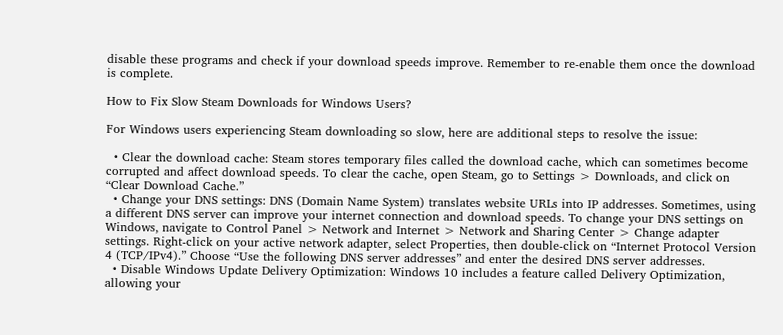disable these programs and check if your download speeds improve. Remember to re-enable them once the download is complete.

How to Fix Slow Steam Downloads for Windows Users?

For Windows users experiencing Steam downloading so slow, here are additional steps to resolve the issue:

  • Clear the download cache: Steam stores temporary files called the download cache, which can sometimes become corrupted and affect download speeds. To clear the cache, open Steam, go to Settings > Downloads, and click on “Clear Download Cache.”
  • Change your DNS settings: DNS (Domain Name System) translates website URLs into IP addresses. Sometimes, using a different DNS server can improve your internet connection and download speeds. To change your DNS settings on Windows, navigate to Control Panel > Network and Internet > Network and Sharing Center > Change adapter settings. Right-click on your active network adapter, select Properties, then double-click on “Internet Protocol Version 4 (TCP/IPv4).” Choose “Use the following DNS server addresses” and enter the desired DNS server addresses.
  • Disable Windows Update Delivery Optimization: Windows 10 includes a feature called Delivery Optimization, allowing your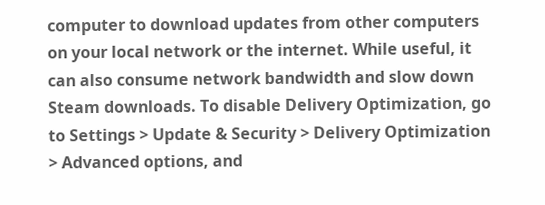computer to download updates from other computers on your local network or the internet. While useful, it can also consume network bandwidth and slow down Steam downloads. To disable Delivery Optimization, go to Settings > Update & Security > Delivery Optimization > Advanced options, and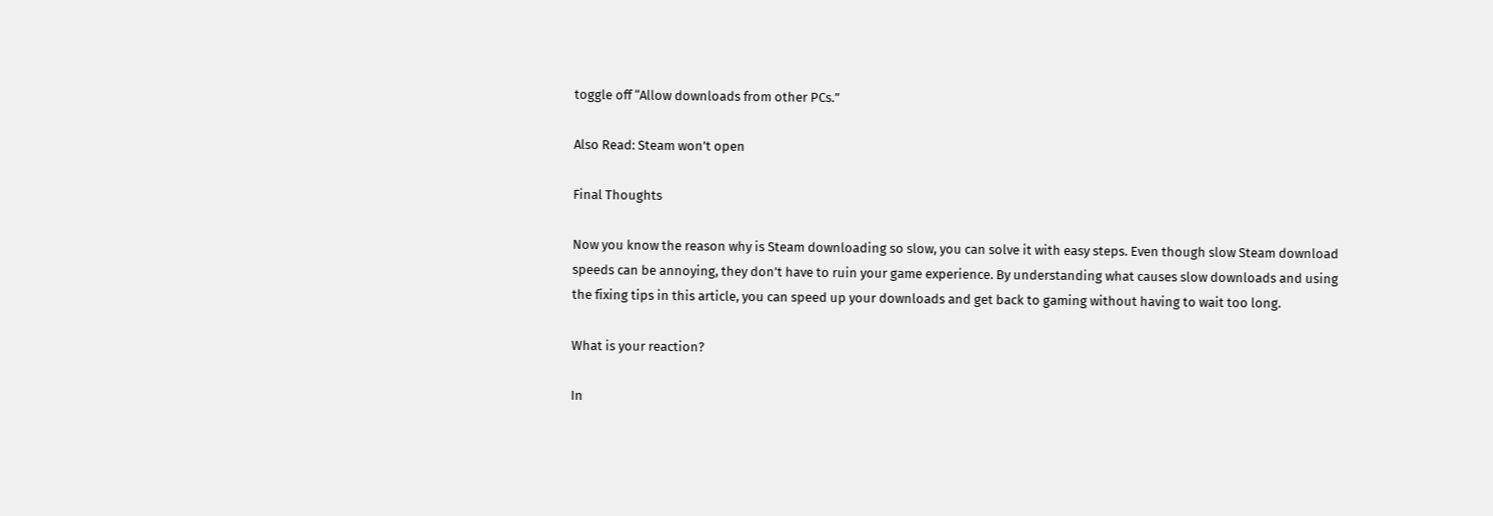toggle off “Allow downloads from other PCs.”

Also Read: Steam won’t open

Final Thoughts

Now you know the reason why is Steam downloading so slow, you can solve it with easy steps. Even though slow Steam download speeds can be annoying, they don’t have to ruin your game experience. By understanding what causes slow downloads and using the fixing tips in this article, you can speed up your downloads and get back to gaming without having to wait too long.

What is your reaction?

In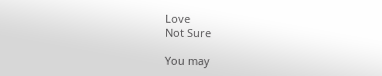Love
Not Sure

You may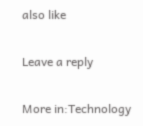also like

Leave a reply

More in:Technology